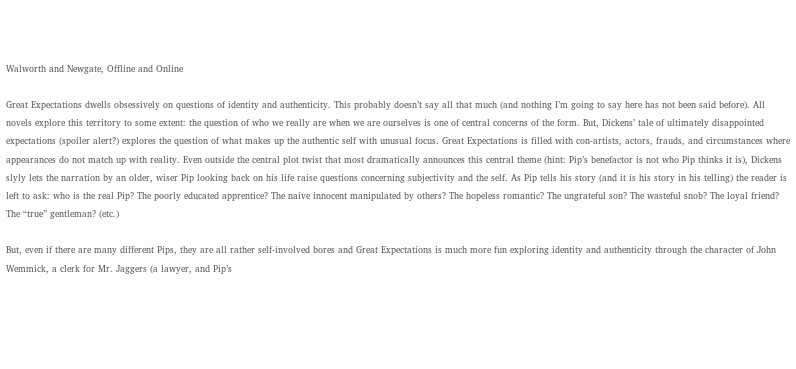Walworth and Newgate, Offline and Online

Great Expectations dwells obsessively on questions of identity and authenticity. This probably doesn’t say all that much (and nothing I’m going to say here has not been said before). All novels explore this territory to some extent: the question of who we really are when we are ourselves is one of central concerns of the form. But, Dickens’ tale of ultimately disappointed expectations (spoiler alert?) explores the question of what makes up the authentic self with unusual focus. Great Expectations is filled with con-artists, actors, frauds, and circumstances where appearances do not match up with reality. Even outside the central plot twist that most dramatically announces this central theme (hint: Pip’s benefactor is not who Pip thinks it is), Dickens slyly lets the narration by an older, wiser Pip looking back on his life raise questions concerning subjectivity and the self. As Pip tells his story (and it is his story in his telling) the reader is left to ask: who is the real Pip? The poorly educated apprentice? The naive innocent manipulated by others? The hopeless romantic? The ungrateful son? The wasteful snob? The loyal friend? The “true” gentleman? (etc.)

But, even if there are many different Pips, they are all rather self-involved bores and Great Expectations is much more fun exploring identity and authenticity through the character of John Wemmick, a clerk for Mr. Jaggers (a lawyer, and Pip’s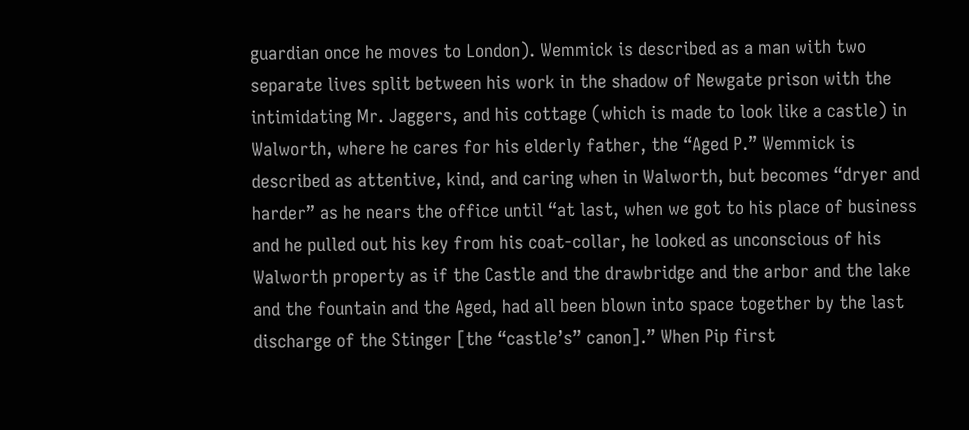guardian once he moves to London). Wemmick is described as a man with two separate lives split between his work in the shadow of Newgate prison with the intimidating Mr. Jaggers, and his cottage (which is made to look like a castle) in Walworth, where he cares for his elderly father, the “Aged P.” Wemmick is described as attentive, kind, and caring when in Walworth, but becomes “dryer and harder” as he nears the office until “at last, when we got to his place of business and he pulled out his key from his coat-collar, he looked as unconscious of his Walworth property as if the Castle and the drawbridge and the arbor and the lake and the fountain and the Aged, had all been blown into space together by the last discharge of the Stinger [the “castle’s” canon].” When Pip first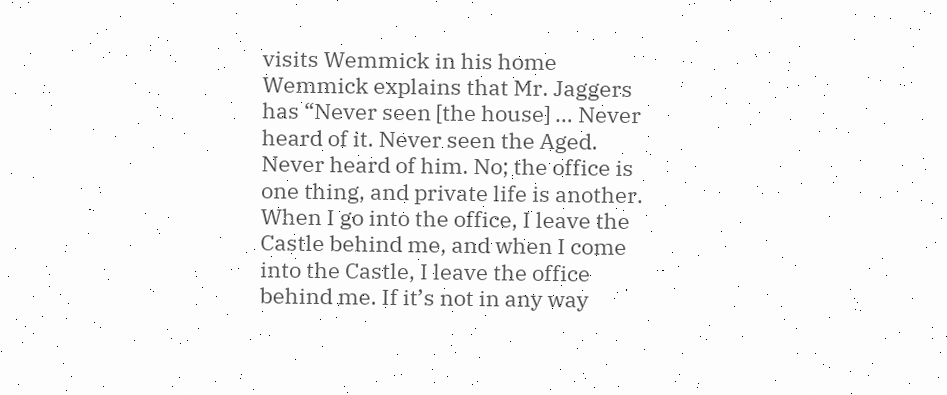visits Wemmick in his home Wemmick explains that Mr. Jaggers has “Never seen [the house] … Never heard of it. Never seen the Aged. Never heard of him. No; the office is one thing, and private life is another. When I go into the office, I leave the Castle behind me, and when I come into the Castle, I leave the office behind me. If it’s not in any way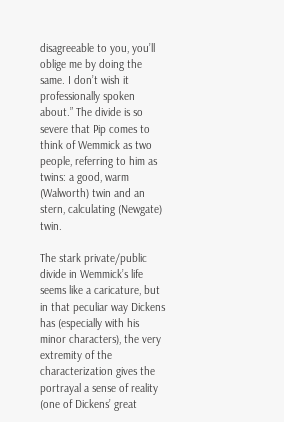disagreeable to you, you’ll oblige me by doing the same. I don’t wish it professionally spoken about.” The divide is so severe that Pip comes to think of Wemmick as two people, referring to him as twins: a good, warm (Walworth) twin and an stern, calculating (Newgate) twin.

The stark private/public divide in Wemmick’s life seems like a caricature, but in that peculiar way Dickens has (especially with his minor characters), the very extremity of the characterization gives the portrayal a sense of reality (one of Dickens’ great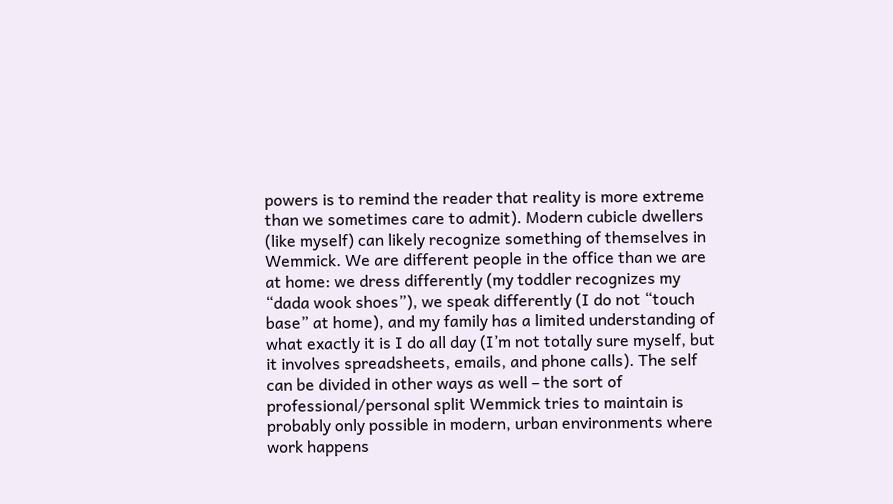powers is to remind the reader that reality is more extreme than we sometimes care to admit). Modern cubicle dwellers (like myself) can likely recognize something of themselves in Wemmick. We are different people in the office than we are at home: we dress differently (my toddler recognizes my “dada wook shoes”), we speak differently (I do not “touch base” at home), and my family has a limited understanding of what exactly it is I do all day (I’m not totally sure myself, but it involves spreadsheets, emails, and phone calls). The self can be divided in other ways as well – the sort of professional/personal split Wemmick tries to maintain is probably only possible in modern, urban environments where work happens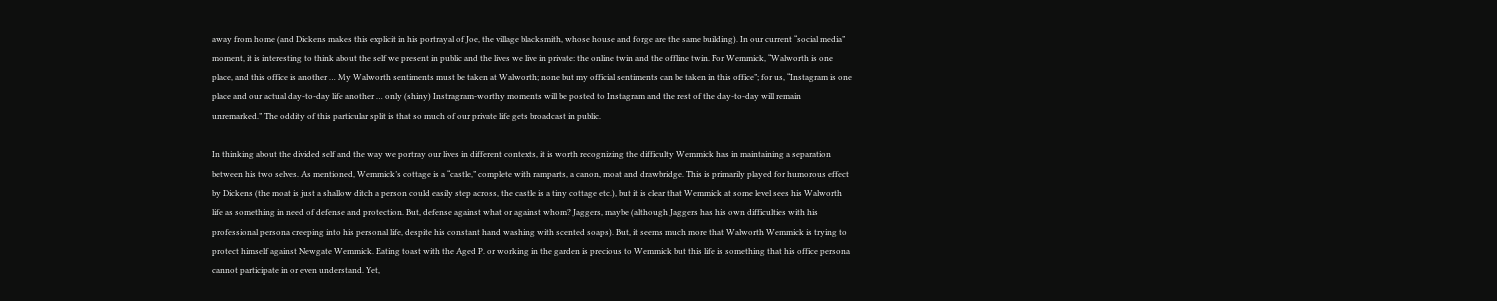away from home (and Dickens makes this explicit in his portrayal of Joe, the village blacksmith, whose house and forge are the same building). In our current “social media” moment, it is interesting to think about the self we present in public and the lives we live in private: the online twin and the offline twin. For Wemmick, “Walworth is one place, and this office is another … My Walworth sentiments must be taken at Walworth; none but my official sentiments can be taken in this office”; for us, “Instagram is one place and our actual day-to-day life another … only (shiny) Instragram-worthy moments will be posted to Instagram and the rest of the day-to-day will remain unremarked.” The oddity of this particular split is that so much of our private life gets broadcast in public.

In thinking about the divided self and the way we portray our lives in different contexts, it is worth recognizing the difficulty Wemmick has in maintaining a separation between his two selves. As mentioned, Wemmick’s cottage is a “castle,” complete with ramparts, a canon, moat and drawbridge. This is primarily played for humorous effect by Dickens (the moat is just a shallow ditch a person could easily step across, the castle is a tiny cottage etc.), but it is clear that Wemmick at some level sees his Walworth life as something in need of defense and protection. But, defense against what or against whom? Jaggers, maybe (although Jaggers has his own difficulties with his professional persona creeping into his personal life, despite his constant hand washing with scented soaps). But, it seems much more that Walworth Wemmick is trying to protect himself against Newgate Wemmick. Eating toast with the Aged P. or working in the garden is precious to Wemmick but this life is something that his office persona cannot participate in or even understand. Yet,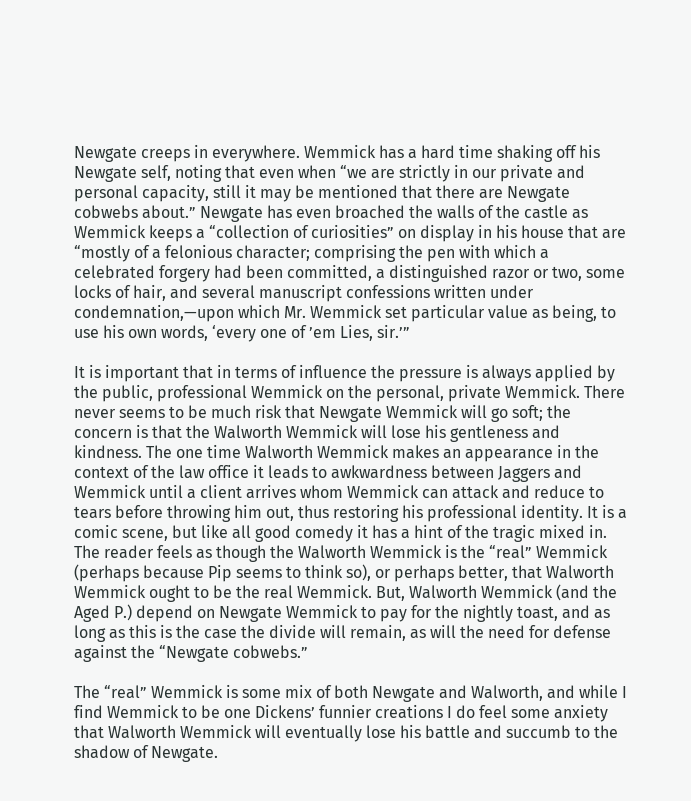Newgate creeps in everywhere. Wemmick has a hard time shaking off his Newgate self, noting that even when “we are strictly in our private and personal capacity, still it may be mentioned that there are Newgate cobwebs about.” Newgate has even broached the walls of the castle as Wemmick keeps a “collection of curiosities” on display in his house that are “mostly of a felonious character; comprising the pen with which a celebrated forgery had been committed, a distinguished razor or two, some locks of hair, and several manuscript confessions written under condemnation,—upon which Mr. Wemmick set particular value as being, to use his own words, ‘every one of ’em Lies, sir.’”

It is important that in terms of influence the pressure is always applied by the public, professional Wemmick on the personal, private Wemmick. There never seems to be much risk that Newgate Wemmick will go soft; the concern is that the Walworth Wemmick will lose his gentleness and kindness. The one time Walworth Wemmick makes an appearance in the context of the law office it leads to awkwardness between Jaggers and Wemmick until a client arrives whom Wemmick can attack and reduce to tears before throwing him out, thus restoring his professional identity. It is a comic scene, but like all good comedy it has a hint of the tragic mixed in. The reader feels as though the Walworth Wemmick is the “real” Wemmick (perhaps because Pip seems to think so), or perhaps better, that Walworth Wemmick ought to be the real Wemmick. But, Walworth Wemmick (and the Aged P.) depend on Newgate Wemmick to pay for the nightly toast, and as long as this is the case the divide will remain, as will the need for defense against the “Newgate cobwebs.”

The “real” Wemmick is some mix of both Newgate and Walworth, and while I find Wemmick to be one Dickens’ funnier creations I do feel some anxiety that Walworth Wemmick will eventually lose his battle and succumb to the shadow of Newgate.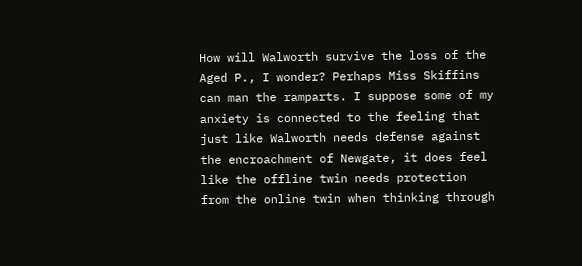How will Walworth survive the loss of the Aged P., I wonder? Perhaps Miss Skiffins can man the ramparts. I suppose some of my anxiety is connected to the feeling that just like Walworth needs defense against the encroachment of Newgate, it does feel like the offline twin needs protection from the online twin when thinking through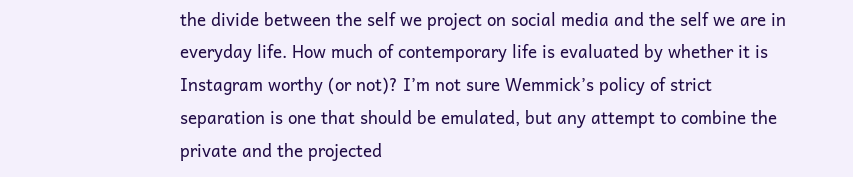the divide between the self we project on social media and the self we are in everyday life. How much of contemporary life is evaluated by whether it is Instagram worthy (or not)? I’m not sure Wemmick’s policy of strict separation is one that should be emulated, but any attempt to combine the private and the projected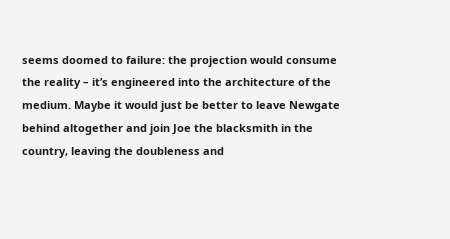seems doomed to failure: the projection would consume the reality – it’s engineered into the architecture of the medium. Maybe it would just be better to leave Newgate behind altogether and join Joe the blacksmith in the country, leaving the doubleness and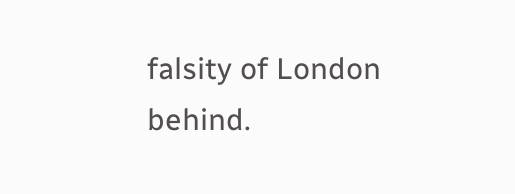falsity of London behind.